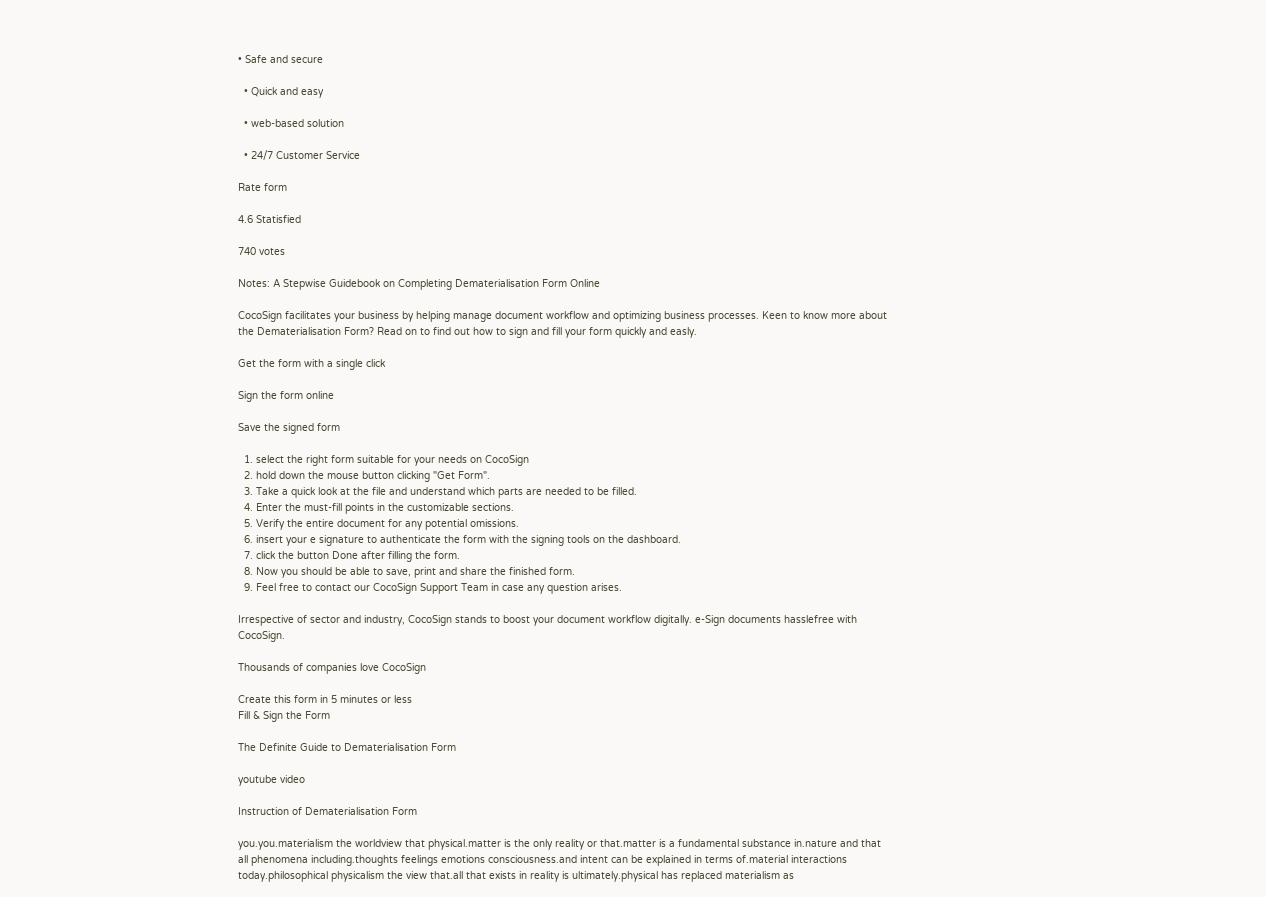• Safe and secure

  • Quick and easy

  • web-based solution

  • 24/7 Customer Service

Rate form

4.6 Statisfied

740 votes

Notes: A Stepwise Guidebook on Completing Dematerialisation Form Online

CocoSign facilitates your business by helping manage document workflow and optimizing business processes. Keen to know more about the Dematerialisation Form? Read on to find out how to sign and fill your form quickly and easly.

Get the form with a single click

Sign the form online

Save the signed form

  1. select the right form suitable for your needs on CocoSign
  2. hold down the mouse button clicking "Get Form".
  3. Take a quick look at the file and understand which parts are needed to be filled.
  4. Enter the must-fill points in the customizable sections.
  5. Verify the entire document for any potential omissions.
  6. insert your e signature to authenticate the form with the signing tools on the dashboard.
  7. click the button Done after filling the form.
  8. Now you should be able to save, print and share the finished form.
  9. Feel free to contact our CocoSign Support Team in case any question arises.

Irrespective of sector and industry, CocoSign stands to boost your document workflow digitally. e-Sign documents hasslefree with CocoSign.

Thousands of companies love CocoSign

Create this form in 5 minutes or less
Fill & Sign the Form

The Definite Guide to Dematerialisation Form

youtube video

Instruction of Dematerialisation Form

you.you.materialism the worldview that physical.matter is the only reality or that.matter is a fundamental substance in.nature and that all phenomena including.thoughts feelings emotions consciousness.and intent can be explained in terms of.material interactions today.philosophical physicalism the view that.all that exists in reality is ultimately.physical has replaced materialism as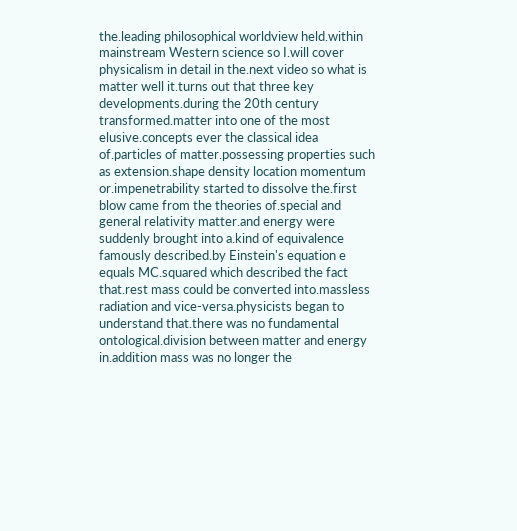the.leading philosophical worldview held.within mainstream Western science so I.will cover physicalism in detail in the.next video so what is matter well it.turns out that three key developments.during the 20th century transformed.matter into one of the most elusive.concepts ever the classical idea of.particles of matter.possessing properties such as extension.shape density location momentum or.impenetrability started to dissolve the.first blow came from the theories of.special and general relativity matter.and energy were suddenly brought into a.kind of equivalence famously described.by Einstein's equation e equals MC.squared which described the fact that.rest mass could be converted into.massless radiation and vice-versa.physicists began to understand that.there was no fundamental ontological.division between matter and energy in.addition mass was no longer the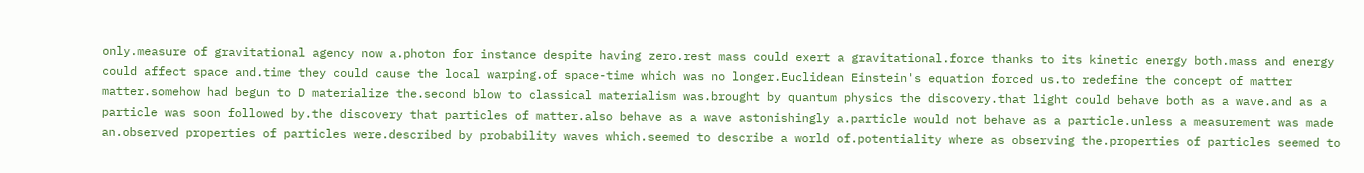only.measure of gravitational agency now a.photon for instance despite having zero.rest mass could exert a gravitational.force thanks to its kinetic energy both.mass and energy could affect space and.time they could cause the local warping.of space-time which was no longer.Euclidean Einstein's equation forced us.to redefine the concept of matter matter.somehow had begun to D materialize the.second blow to classical materialism was.brought by quantum physics the discovery.that light could behave both as a wave.and as a particle was soon followed by.the discovery that particles of matter.also behave as a wave astonishingly a.particle would not behave as a particle.unless a measurement was made an.observed properties of particles were.described by probability waves which.seemed to describe a world of.potentiality where as observing the.properties of particles seemed to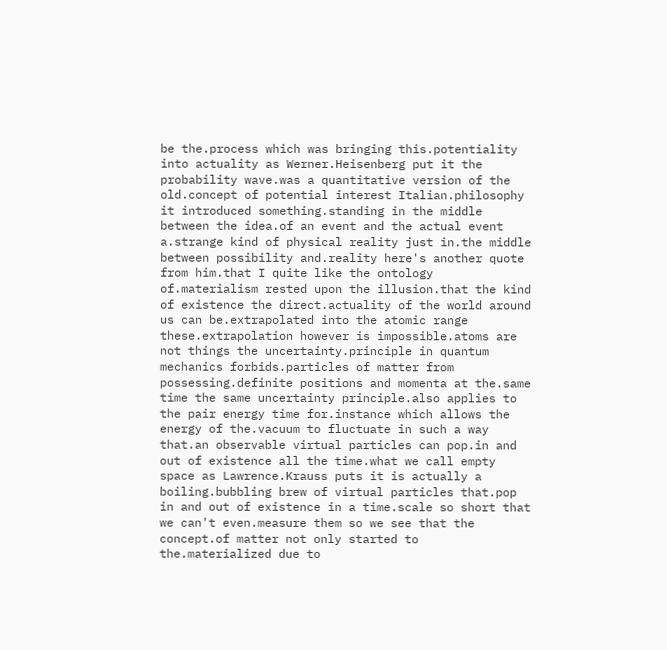be the.process which was bringing this.potentiality into actuality as Werner.Heisenberg put it the probability wave.was a quantitative version of the old.concept of potential interest Italian.philosophy it introduced something.standing in the middle between the idea.of an event and the actual event a.strange kind of physical reality just in.the middle between possibility and.reality here's another quote from him.that I quite like the ontology of.materialism rested upon the illusion.that the kind of existence the direct.actuality of the world around us can be.extrapolated into the atomic range these.extrapolation however is impossible.atoms are not things the uncertainty.principle in quantum mechanics forbids.particles of matter from possessing.definite positions and momenta at the.same time the same uncertainty principle.also applies to the pair energy time for.instance which allows the energy of the.vacuum to fluctuate in such a way that.an observable virtual particles can pop.in and out of existence all the time.what we call empty space as Lawrence.Krauss puts it is actually a boiling.bubbling brew of virtual particles that.pop in and out of existence in a time.scale so short that we can't even.measure them so we see that the concept.of matter not only started to the.materialized due to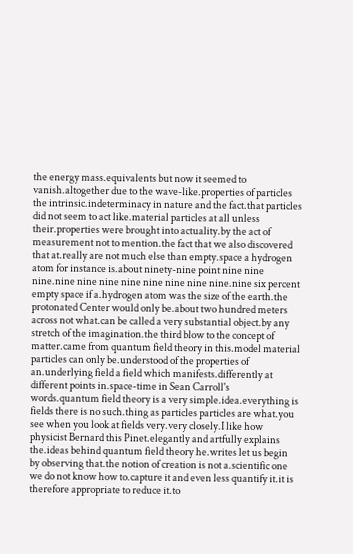the energy mass.equivalents but now it seemed to vanish.altogether due to the wave-like.properties of particles the intrinsic.indeterminacy in nature and the fact.that particles did not seem to act like.material particles at all unless their.properties were brought into actuality.by the act of measurement not to mention.the fact that we also discovered that at.really are not much else than empty.space a hydrogen atom for instance is.about ninety-nine point nine nine nine.nine nine nine nine nine nine nine nine.nine six percent empty space if a.hydrogen atom was the size of the earth.the protonated Center would only be.about two hundred meters across not what.can be called a very substantial object.by any stretch of the imagination.the third blow to the concept of matter.came from quantum field theory in this.model material particles can only be.understood of the properties of an.underlying field a field which manifests.differently at different points in.space-time in Sean Carroll's words.quantum field theory is a very simple.idea.everything is fields there is no such.thing as particles particles are what.you see when you look at fields very.very closely.I like how physicist Bernard this Pinet.elegantly and artfully explains the.ideas behind quantum field theory he.writes let us begin by observing that.the notion of creation is not a.scientific one we do not know how to.capture it and even less quantify it.it is therefore appropriate to reduce it.to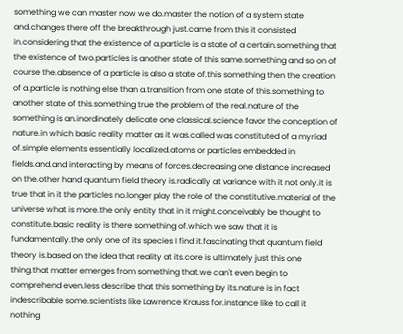something we can master now we do.master the notion of a system state and.changes there off the breakthrough just.came from this it consisted in.considering that the existence of a.particle is a state of a certain.something that the existence of two.particles is another state of this same.something and so on of course the.absence of a particle is also a state of.this something then the creation of a.particle is nothing else than a.transition from one state of this.something to another state of this.something true the problem of the real.nature of the something is an.inordinately delicate one classical.science favor the conception of nature.in which basic reality matter as it was.called was constituted of a myriad of.simple elements essentially localized.atoms or particles embedded in fields.and.and interacting by means of forces.decreasing one distance increased on the.other hand quantum field theory is.radically at variance with it not only.it is true that in it the particles no.longer play the role of the constitutive.material of the universe what is more.the only entity that in it might.conceivably be thought to constitute.basic reality is there something of.which we saw that it is fundamentally.the only one of its species I find it.fascinating that quantum field theory is.based on the idea that reality at its.core is ultimately just this one thing.that matter emerges from something that.we can't even begin to comprehend even.less describe that this something by its.nature is in fact indescribable some.scientists like Lawrence Krauss for.instance like to call it nothing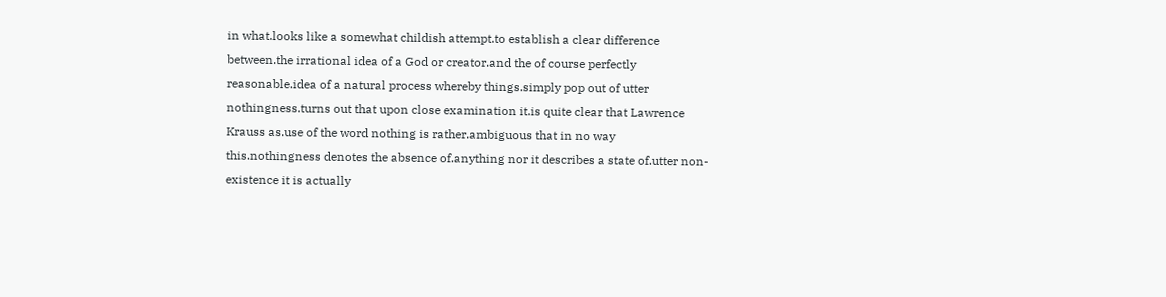in what.looks like a somewhat childish attempt.to establish a clear difference between.the irrational idea of a God or creator.and the of course perfectly reasonable.idea of a natural process whereby things.simply pop out of utter nothingness.turns out that upon close examination it.is quite clear that Lawrence Krauss as.use of the word nothing is rather.ambiguous that in no way this.nothingness denotes the absence of.anything nor it describes a state of.utter non-existence it is actually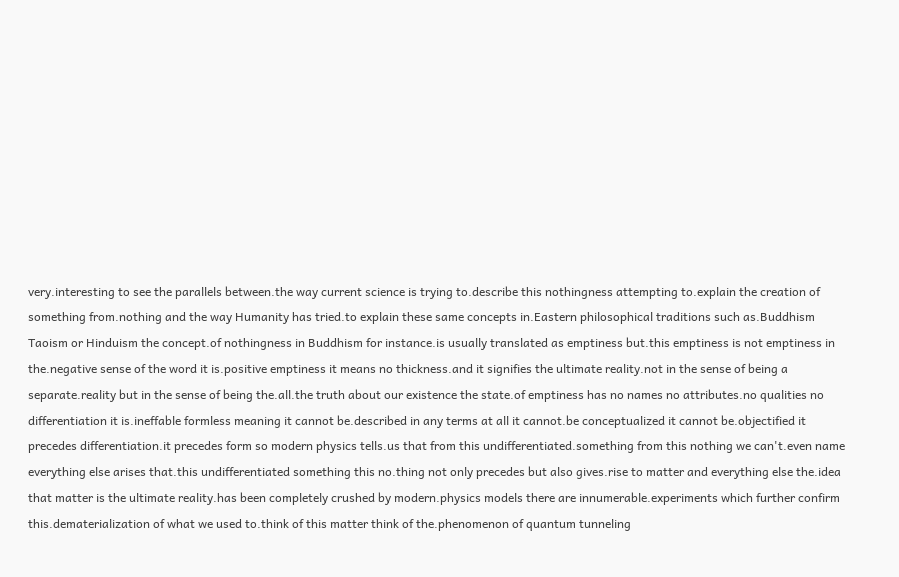very.interesting to see the parallels between.the way current science is trying to.describe this nothingness attempting to.explain the creation of something from.nothing and the way Humanity has tried.to explain these same concepts in.Eastern philosophical traditions such as.Buddhism Taoism or Hinduism the concept.of nothingness in Buddhism for instance.is usually translated as emptiness but.this emptiness is not emptiness in the.negative sense of the word it is.positive emptiness it means no thickness.and it signifies the ultimate reality.not in the sense of being a separate.reality but in the sense of being the.all.the truth about our existence the state.of emptiness has no names no attributes.no qualities no differentiation it is.ineffable formless meaning it cannot be.described in any terms at all it cannot.be conceptualized it cannot be.objectified it precedes differentiation.it precedes form so modern physics tells.us that from this undifferentiated.something from this nothing we can't.even name everything else arises that.this undifferentiated something this no.thing not only precedes but also gives.rise to matter and everything else the.idea that matter is the ultimate reality.has been completely crushed by modern.physics models there are innumerable.experiments which further confirm this.dematerialization of what we used to.think of this matter think of the.phenomenon of quantum tunneling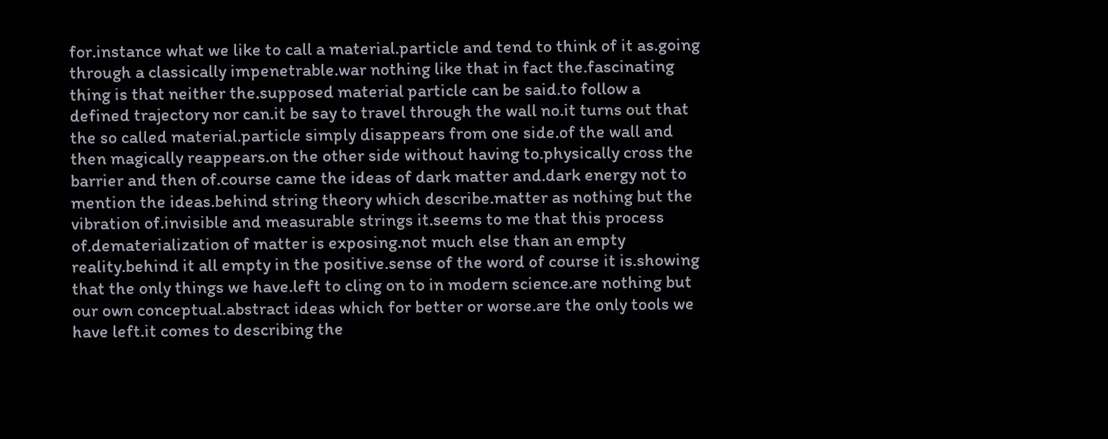for.instance what we like to call a material.particle and tend to think of it as.going through a classically impenetrable.war nothing like that in fact the.fascinating thing is that neither the.supposed material particle can be said.to follow a defined trajectory nor can.it be say to travel through the wall no.it turns out that the so called material.particle simply disappears from one side.of the wall and then magically reappears.on the other side without having to.physically cross the barrier and then of.course came the ideas of dark matter and.dark energy not to mention the ideas.behind string theory which describe.matter as nothing but the vibration of.invisible and measurable strings it.seems to me that this process of.dematerialization of matter is exposing.not much else than an empty reality.behind it all empty in the positive.sense of the word of course it is.showing that the only things we have.left to cling on to in modern science.are nothing but our own conceptual.abstract ideas which for better or worse.are the only tools we have left.it comes to describing the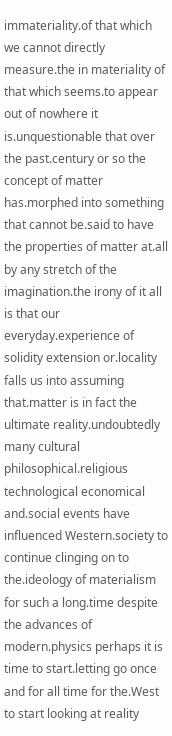immateriality.of that which we cannot directly measure.the in materiality of that which seems.to appear out of nowhere it is.unquestionable that over the past.century or so the concept of matter has.morphed into something that cannot be.said to have the properties of matter at.all by any stretch of the imagination.the irony of it all is that our everyday.experience of solidity extension or.locality falls us into assuming that.matter is in fact the ultimate reality.undoubtedly many cultural philosophical.religious technological economical and.social events have influenced Western.society to continue clinging on to the.ideology of materialism for such a long.time despite the advances of modern.physics perhaps it is time to start.letting go once and for all time for the.West to start looking at reality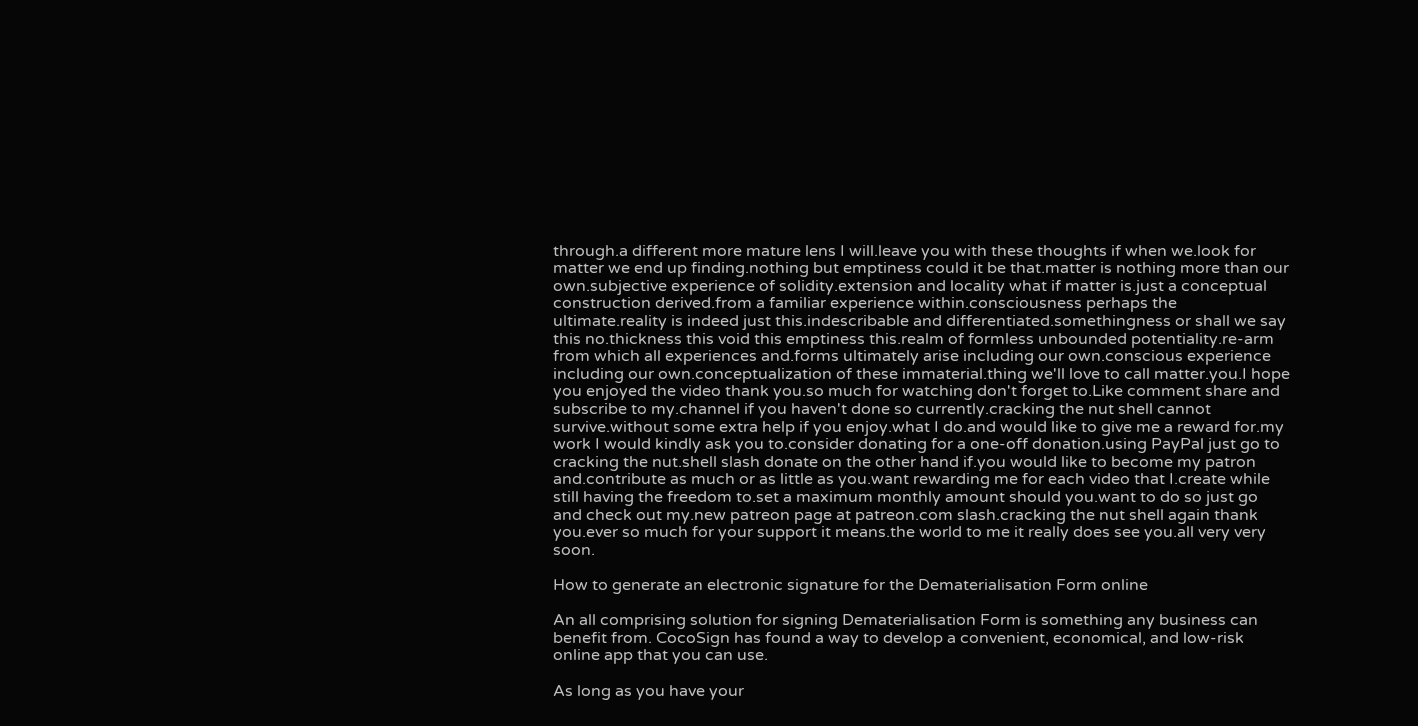through.a different more mature lens I will.leave you with these thoughts if when we.look for matter we end up finding.nothing but emptiness could it be that.matter is nothing more than our own.subjective experience of solidity.extension and locality what if matter is.just a conceptual construction derived.from a familiar experience within.consciousness perhaps the ultimate.reality is indeed just this.indescribable and differentiated.somethingness or shall we say this no.thickness this void this emptiness this.realm of formless unbounded potentiality.re-arm from which all experiences and.forms ultimately arise including our own.conscious experience including our own.conceptualization of these immaterial.thing we'll love to call matter.you.I hope you enjoyed the video thank you.so much for watching don't forget to.Like comment share and subscribe to my.channel if you haven't done so currently.cracking the nut shell cannot survive.without some extra help if you enjoy.what I do.and would like to give me a reward for.my work I would kindly ask you to.consider donating for a one-off donation.using PayPal just go to cracking the nut.shell slash donate on the other hand if.you would like to become my patron and.contribute as much or as little as you.want rewarding me for each video that I.create while still having the freedom to.set a maximum monthly amount should you.want to do so just go and check out my.new patreon page at patreon.com slash.cracking the nut shell again thank you.ever so much for your support it means.the world to me it really does see you.all very very soon.

How to generate an electronic signature for the Dematerialisation Form online

An all comprising solution for signing Dematerialisation Form is something any business can benefit from. CocoSign has found a way to develop a convenient, economical, and low-risk online app that you can use.

As long as you have your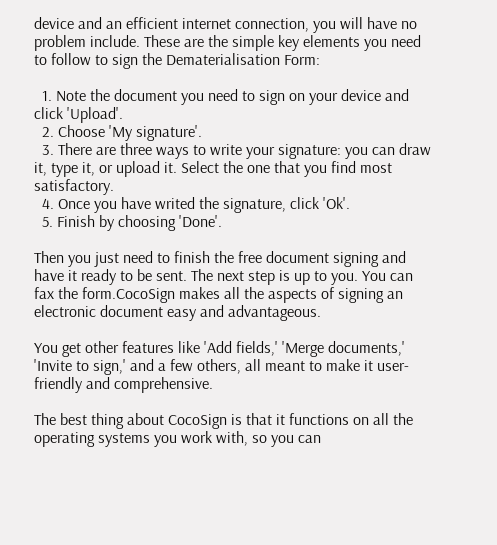device and an efficient internet connection, you will have no problem include. These are the simple key elements you need to follow to sign the Dematerialisation Form:

  1. Note the document you need to sign on your device and click 'Upload'.
  2. Choose 'My signature'.
  3. There are three ways to write your signature: you can draw it, type it, or upload it. Select the one that you find most satisfactory.
  4. Once you have writed the signature, click 'Ok'.
  5. Finish by choosing 'Done'.

Then you just need to finish the free document signing and have it ready to be sent. The next step is up to you. You can fax the form.CocoSign makes all the aspects of signing an electronic document easy and advantageous.

You get other features like 'Add fields,' 'Merge documents,' 'Invite to sign,' and a few others, all meant to make it user-friendly and comprehensive.

The best thing about CocoSign is that it functions on all the operating systems you work with, so you can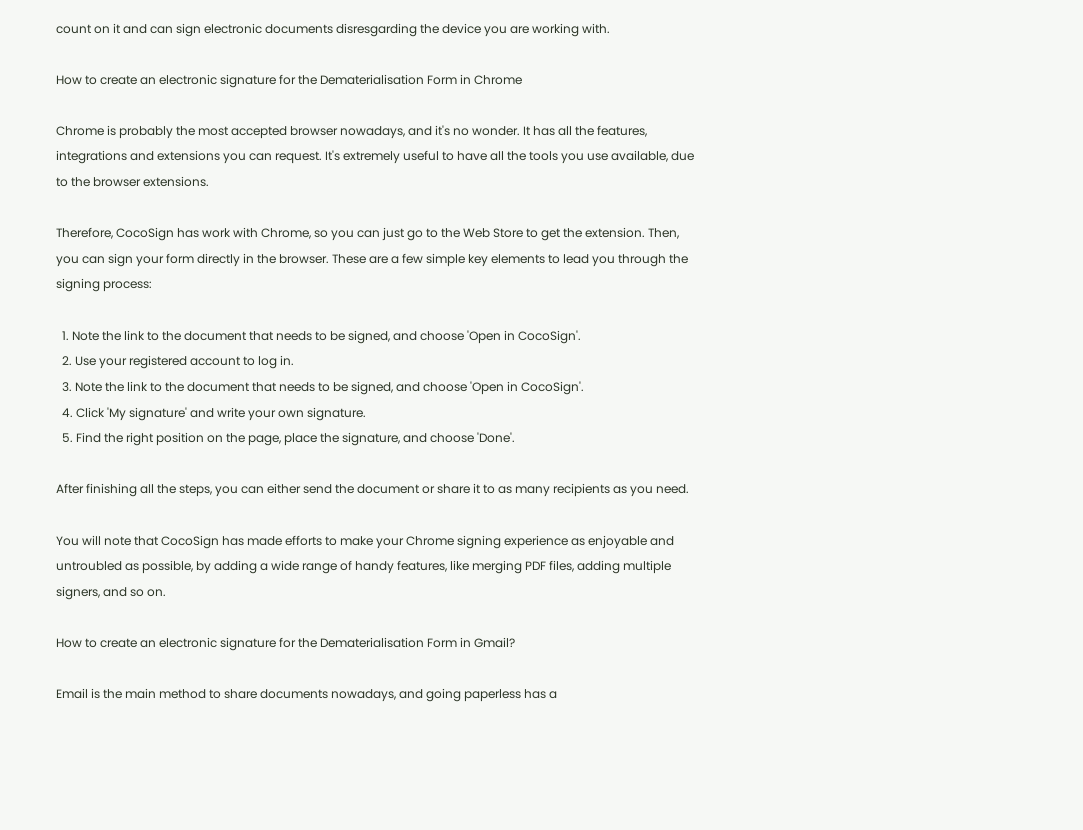count on it and can sign electronic documents disresgarding the device you are working with.

How to create an electronic signature for the Dematerialisation Form in Chrome

Chrome is probably the most accepted browser nowadays, and it's no wonder. It has all the features, integrations and extensions you can request. It's extremely useful to have all the tools you use available, due to the browser extensions.

Therefore, CocoSign has work with Chrome, so you can just go to the Web Store to get the extension. Then, you can sign your form directly in the browser. These are a few simple key elements to lead you through the signing process:

  1. Note the link to the document that needs to be signed, and choose 'Open in CocoSign'.
  2. Use your registered account to log in.
  3. Note the link to the document that needs to be signed, and choose 'Open in CocoSign'.
  4. Click 'My signature' and write your own signature.
  5. Find the right position on the page, place the signature, and choose 'Done'.

After finishing all the steps, you can either send the document or share it to as many recipients as you need.

You will note that CocoSign has made efforts to make your Chrome signing experience as enjoyable and untroubled as possible, by adding a wide range of handy features, like merging PDF files, adding multiple signers, and so on.

How to create an electronic signature for the Dematerialisation Form in Gmail?

Email is the main method to share documents nowadays, and going paperless has a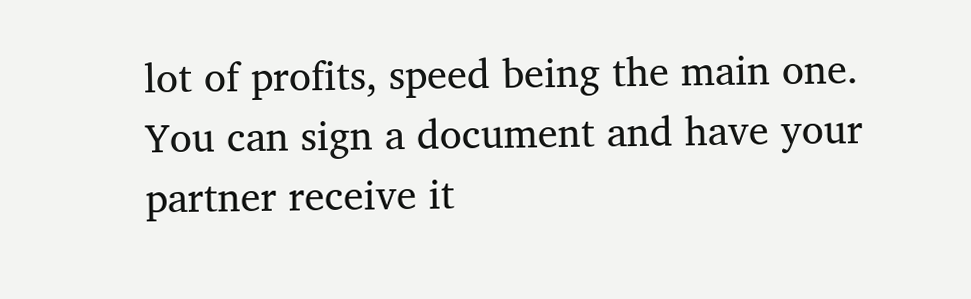lot of profits, speed being the main one. You can sign a document and have your partner receive it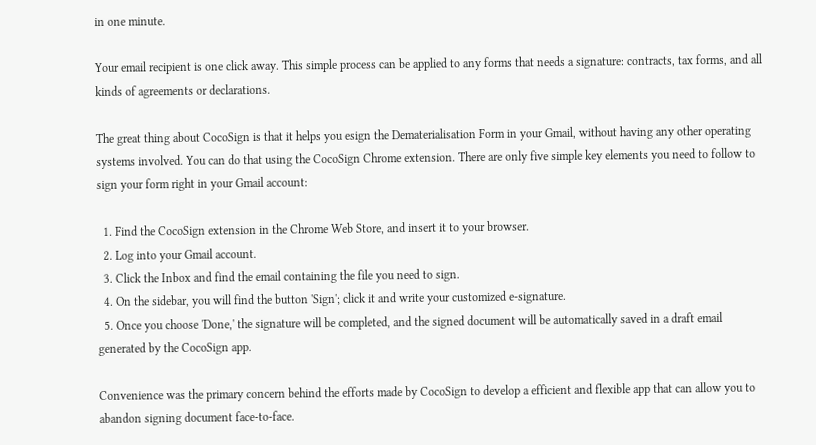in one minute.

Your email recipient is one click away. This simple process can be applied to any forms that needs a signature: contracts, tax forms, and all kinds of agreements or declarations.

The great thing about CocoSign is that it helps you esign the Dematerialisation Form in your Gmail, without having any other operating systems involved. You can do that using the CocoSign Chrome extension. There are only five simple key elements you need to follow to sign your form right in your Gmail account:

  1. Find the CocoSign extension in the Chrome Web Store, and insert it to your browser.
  2. Log into your Gmail account.
  3. Click the Inbox and find the email containing the file you need to sign.
  4. On the sidebar, you will find the button 'Sign'; click it and write your customized e-signature.
  5. Once you choose 'Done,' the signature will be completed, and the signed document will be automatically saved in a draft email generated by the CocoSign app.

Convenience was the primary concern behind the efforts made by CocoSign to develop a efficient and flexible app that can allow you to abandon signing document face-to-face.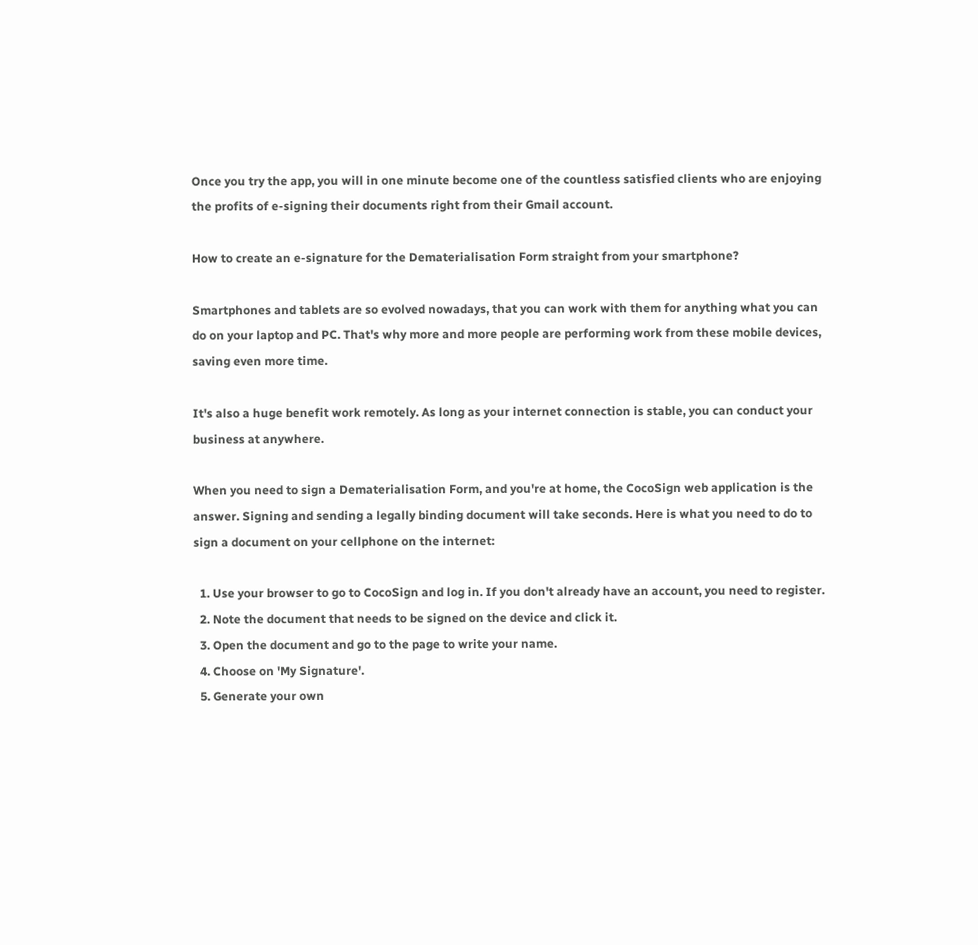Once you try the app, you will in one minute become one of the countless satisfied clients who are enjoying the profits of e-signing their documents right from their Gmail account.

How to create an e-signature for the Dematerialisation Form straight from your smartphone?

Smartphones and tablets are so evolved nowadays, that you can work with them for anything what you can do on your laptop and PC. That's why more and more people are performing work from these mobile devices, saving even more time.

It's also a huge benefit work remotely. As long as your internet connection is stable, you can conduct your business at anywhere.

When you need to sign a Dematerialisation Form, and you're at home, the CocoSign web application is the answer. Signing and sending a legally binding document will take seconds. Here is what you need to do to sign a document on your cellphone on the internet:

  1. Use your browser to go to CocoSign and log in. If you don't already have an account, you need to register.
  2. Note the document that needs to be signed on the device and click it.
  3. Open the document and go to the page to write your name.
  4. Choose on 'My Signature'.
  5. Generate your own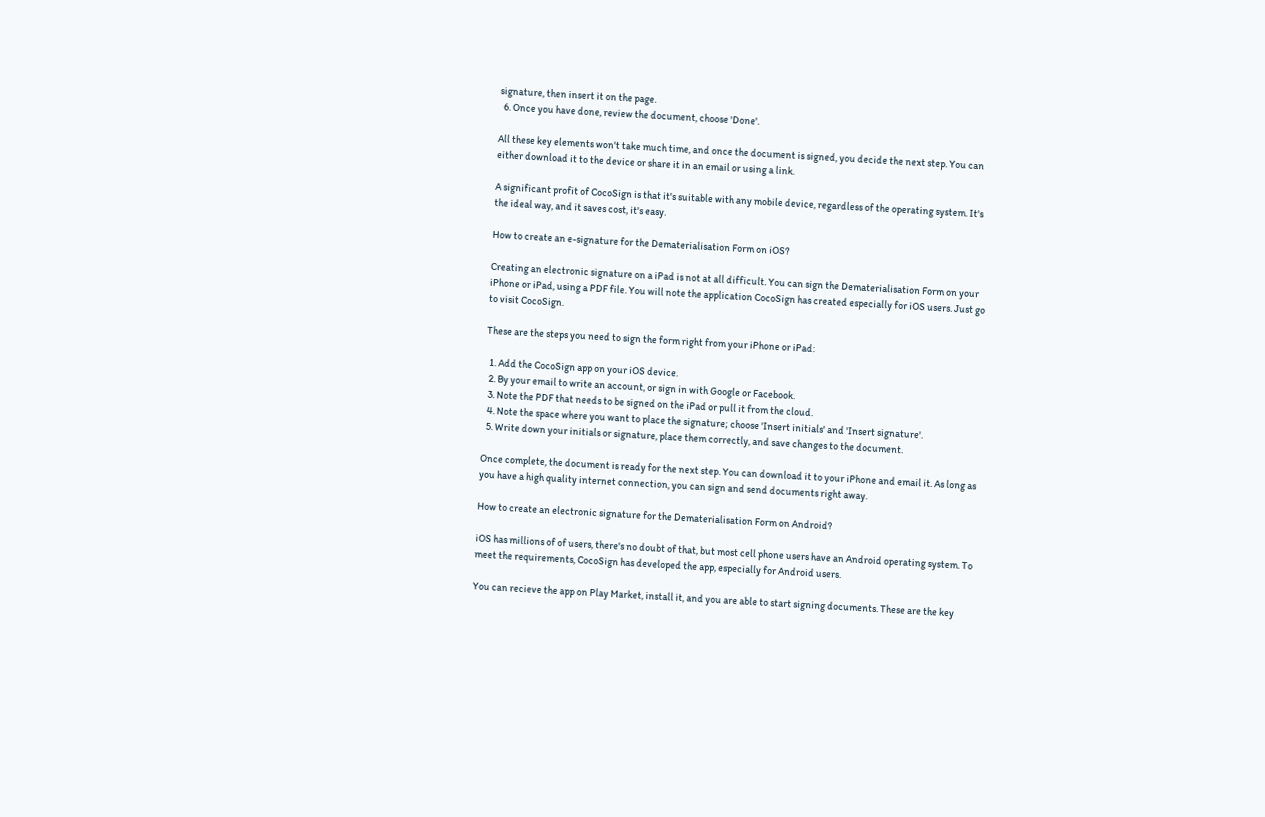signature, then insert it on the page.
  6. Once you have done, review the document, choose 'Done'.

All these key elements won't take much time, and once the document is signed, you decide the next step. You can either download it to the device or share it in an email or using a link.

A significant profit of CocoSign is that it's suitable with any mobile device, regardless of the operating system. It's the ideal way, and it saves cost, it's easy.

How to create an e-signature for the Dematerialisation Form on iOS?

Creating an electronic signature on a iPad is not at all difficult. You can sign the Dematerialisation Form on your iPhone or iPad, using a PDF file. You will note the application CocoSign has created especially for iOS users. Just go to visit CocoSign.

These are the steps you need to sign the form right from your iPhone or iPad:

  1. Add the CocoSign app on your iOS device.
  2. By your email to write an account, or sign in with Google or Facebook.
  3. Note the PDF that needs to be signed on the iPad or pull it from the cloud.
  4. Note the space where you want to place the signature; choose 'Insert initials' and 'Insert signature'.
  5. Write down your initials or signature, place them correctly, and save changes to the document.

Once complete, the document is ready for the next step. You can download it to your iPhone and email it. As long as you have a high quality internet connection, you can sign and send documents right away.

How to create an electronic signature for the Dematerialisation Form on Android?

iOS has millions of of users, there's no doubt of that, but most cell phone users have an Android operating system. To meet the requirements, CocoSign has developed the app, especially for Android users.

You can recieve the app on Play Market, install it, and you are able to start signing documents. These are the key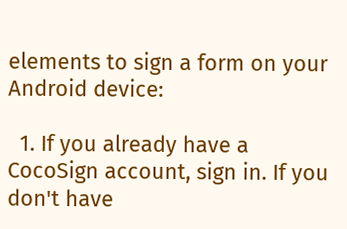elements to sign a form on your Android device:

  1. If you already have a CocoSign account, sign in. If you don't have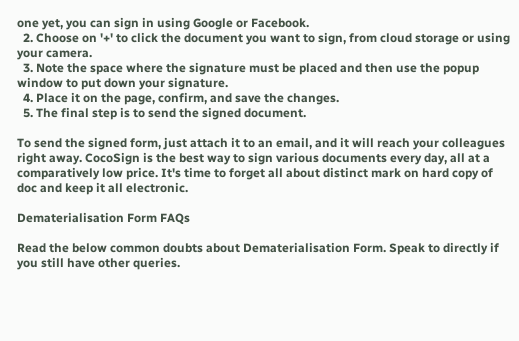one yet, you can sign in using Google or Facebook.
  2. Choose on '+' to click the document you want to sign, from cloud storage or using your camera.
  3. Note the space where the signature must be placed and then use the popup window to put down your signature.
  4. Place it on the page, confirm, and save the changes.
  5. The final step is to send the signed document.

To send the signed form, just attach it to an email, and it will reach your colleagues right away. CocoSign is the best way to sign various documents every day, all at a comparatively low price. It's time to forget all about distinct mark on hard copy of doc and keep it all electronic.

Dematerialisation Form FAQs

Read the below common doubts about Dematerialisation Form. Speak to directly if you still have other queries.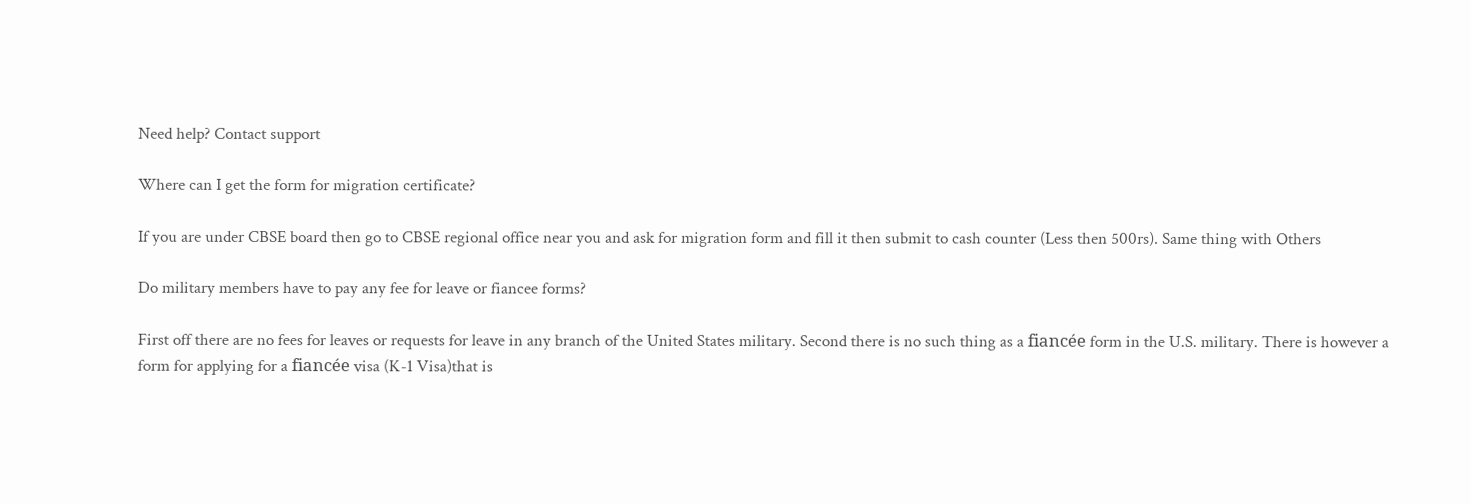Need help? Contact support

Where can I get the form for migration certificate?

If you are under CBSE board then go to CBSE regional office near you and ask for migration form and fill it then submit to cash counter (Less then 500rs). Same thing with Others

Do military members have to pay any fee for leave or fiancee forms?

First off there are no fees for leaves or requests for leave in any branch of the United States military. Second there is no such thing as a fiancée form in the U.S. military. There is however a form for applying for a fiancée visa (K-1 Visa)that is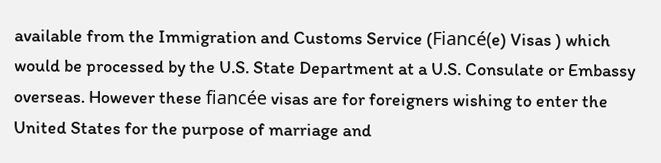available from the Immigration and Customs Service (Fiancé(e) Visas ) which would be processed by the U.S. State Department at a U.S. Consulate or Embassy overseas. However these fiancée visas are for foreigners wishing to enter the United States for the purpose of marriage and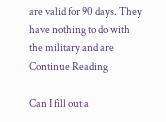are valid for 90 days. They have nothing to do with the military and are Continue Reading

Can I fill out a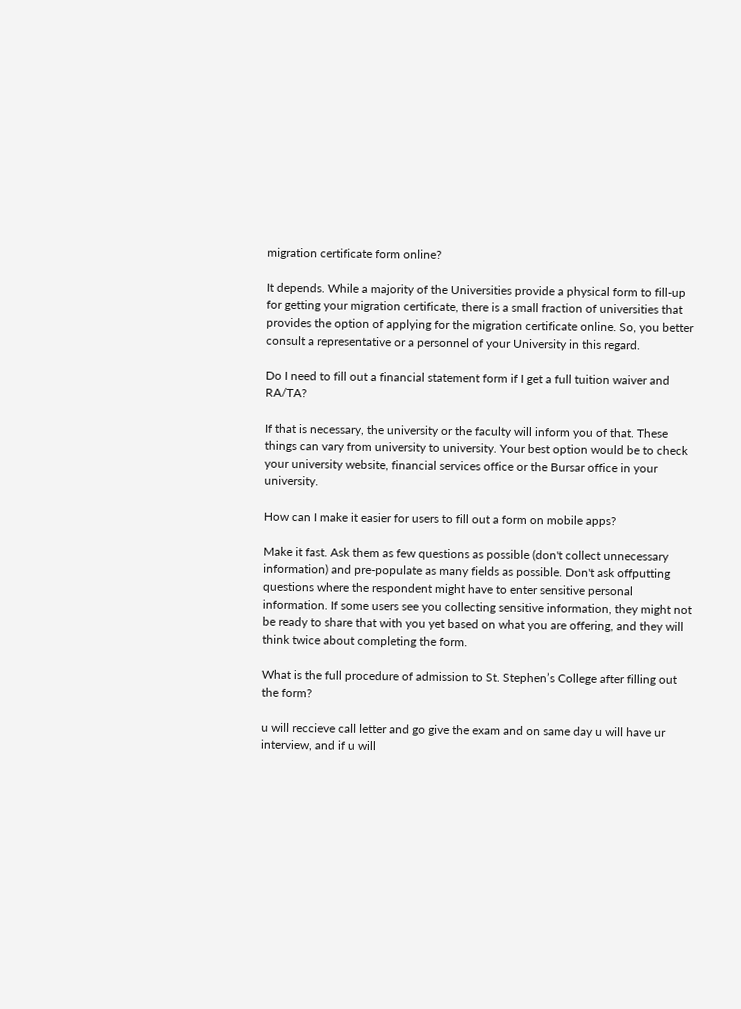migration certificate form online?

It depends. While a majority of the Universities provide a physical form to fill-up for getting your migration certificate, there is a small fraction of universities that provides the option of applying for the migration certificate online. So, you better consult a representative or a personnel of your University in this regard.

Do I need to fill out a financial statement form if I get a full tuition waiver and RA/TA?

If that is necessary, the university or the faculty will inform you of that. These things can vary from university to university. Your best option would be to check your university website, financial services office or the Bursar office in your university.

How can I make it easier for users to fill out a form on mobile apps?

Make it fast. Ask them as few questions as possible (don't collect unnecessary information) and pre-populate as many fields as possible. Don't ask offputting questions where the respondent might have to enter sensitive personal information. If some users see you collecting sensitive information, they might not be ready to share that with you yet based on what you are offering, and they will think twice about completing the form.

What is the full procedure of admission to St. Stephen’s College after filling out the form?

u will reccieve call letter and go give the exam and on same day u will have ur interview, and if u will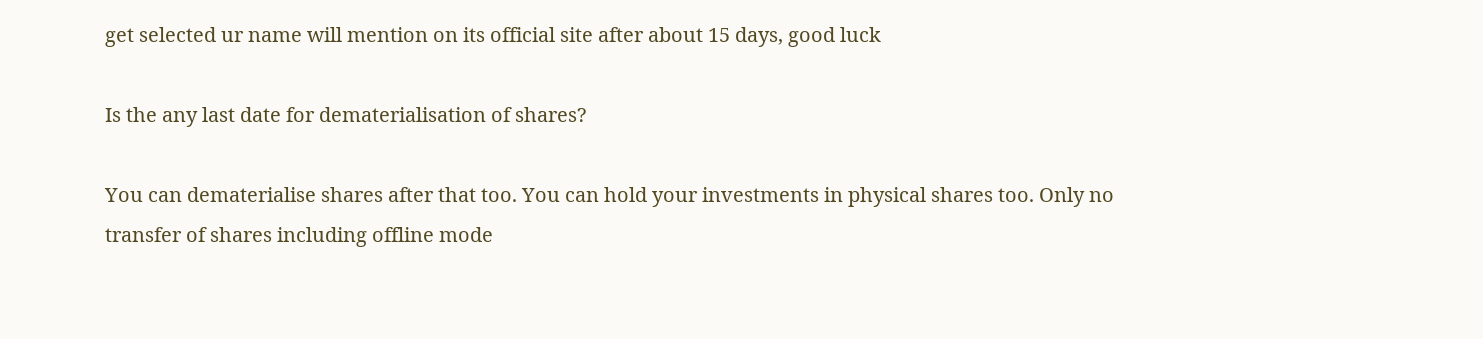get selected ur name will mention on its official site after about 15 days, good luck

Is the any last date for dematerialisation of shares?

You can dematerialise shares after that too. You can hold your investments in physical shares too. Only no transfer of shares including offline mode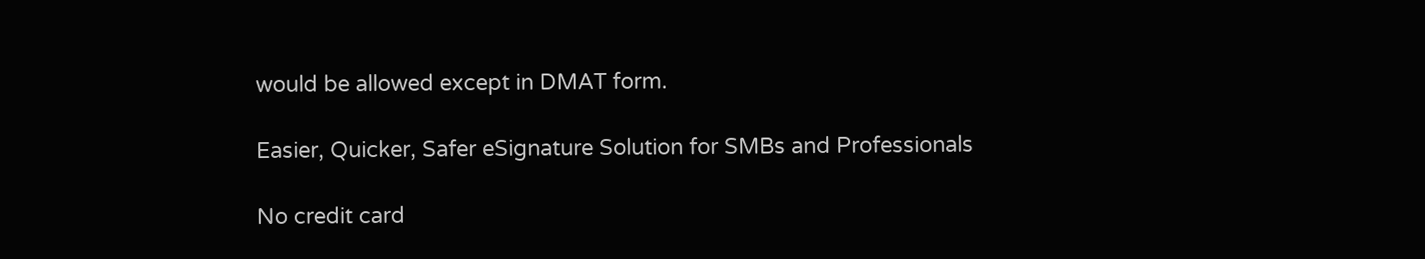would be allowed except in DMAT form.

Easier, Quicker, Safer eSignature Solution for SMBs and Professionals

No credit card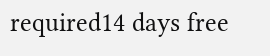required14 days free